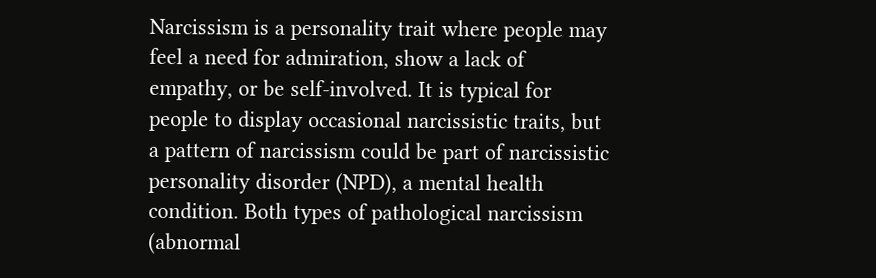Narcissism is a personality trait where people may feel a need for admiration, show a lack of empathy, or be self-involved. It is typical for people to display occasional narcissistic traits, but a pattern of narcissism could be part of narcissistic personality disorder (NPD), a mental health condition. Both types of pathological narcissism (abnormal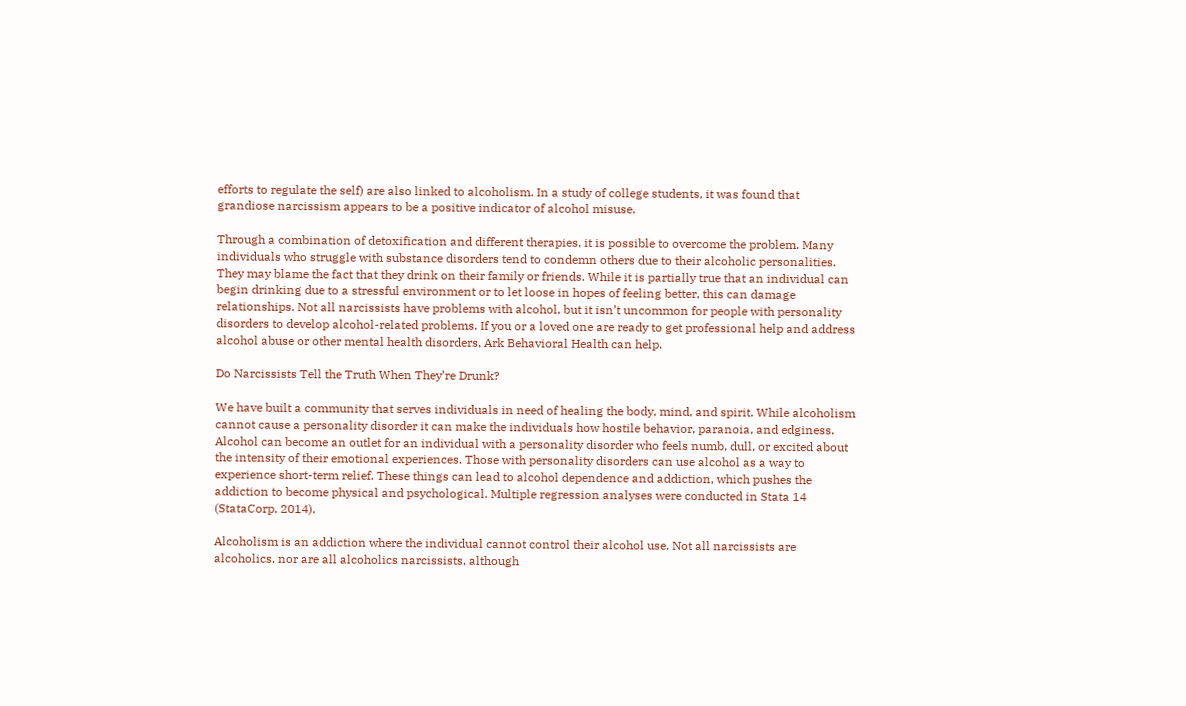efforts to regulate the self) are also linked to alcoholism. In a study of college students, it was found that grandiose narcissism appears to be a positive indicator of alcohol misuse.

Through a combination of detoxification and different therapies, it is possible to overcome the problem. Many individuals who struggle with substance disorders tend to condemn others due to their alcoholic personalities. They may blame the fact that they drink on their family or friends. While it is partially true that an individual can begin drinking due to a stressful environment or to let loose in hopes of feeling better, this can damage relationships. Not all narcissists have problems with alcohol, but it isn’t uncommon for people with personality disorders to develop alcohol-related problems. If you or a loved one are ready to get professional help and address alcohol abuse or other mental health disorders, Ark Behavioral Health can help.

Do Narcissists Tell the Truth When They’re Drunk?

We have built a community that serves individuals in need of healing the body, mind, and spirit. While alcoholism cannot cause a personality disorder it can make the individuals how hostile behavior, paranoia, and edginess. Alcohol can become an outlet for an individual with a personality disorder who feels numb, dull, or excited about the intensity of their emotional experiences. Those with personality disorders can use alcohol as a way to experience short-term relief. These things can lead to alcohol dependence and addiction, which pushes the addiction to become physical and psychological. Multiple regression analyses were conducted in Stata 14 (StataCorp, 2014).

Alcoholism is an addiction where the individual cannot control their alcohol use. Not all narcissists are alcoholics, nor are all alcoholics narcissists, although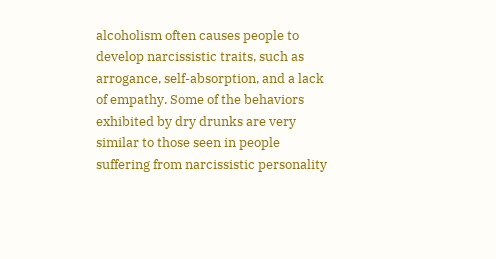alcoholism often causes people to develop narcissistic traits, such as arrogance, self-absorption, and a lack of empathy. Some of the behaviors exhibited by dry drunks are very similar to those seen in people suffering from narcissistic personality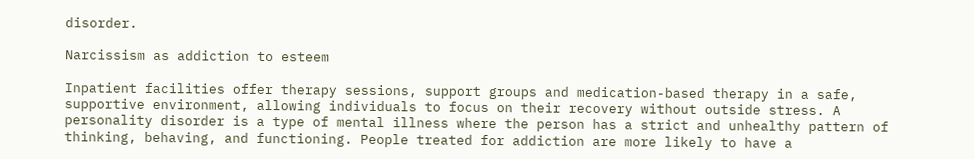disorder.

Narcissism as addiction to esteem

Inpatient facilities offer therapy sessions, support groups and medication-based therapy in a safe, supportive environment, allowing individuals to focus on their recovery without outside stress. A personality disorder is a type of mental illness where the person has a strict and unhealthy pattern of thinking, behaving, and functioning. People treated for addiction are more likely to have a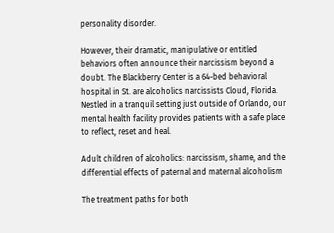personality disorder.

However, their dramatic, manipulative or entitled behaviors often announce their narcissism beyond a doubt. The Blackberry Center is a 64-bed behavioral hospital in St. are alcoholics narcissists Cloud, Florida. Nestled in a tranquil setting just outside of Orlando, our mental health facility provides patients with a safe place to reflect, reset and heal.

Adult children of alcoholics: narcissism, shame, and the differential effects of paternal and maternal alcoholism

The treatment paths for both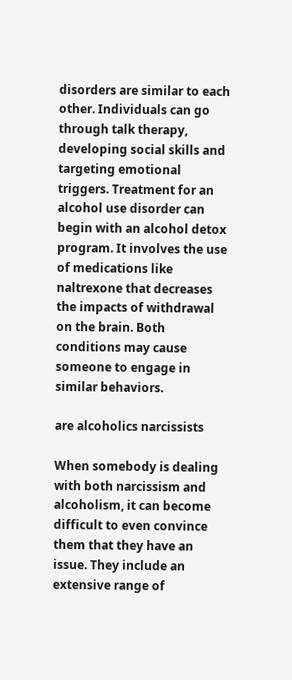disorders are similar to each other. Individuals can go through talk therapy, developing social skills and targeting emotional triggers. Treatment for an alcohol use disorder can begin with an alcohol detox program. It involves the use of medications like naltrexone that decreases the impacts of withdrawal on the brain. Both conditions may cause someone to engage in similar behaviors.

are alcoholics narcissists

When somebody is dealing with both narcissism and alcoholism, it can become difficult to even convince them that they have an issue. They include an extensive range of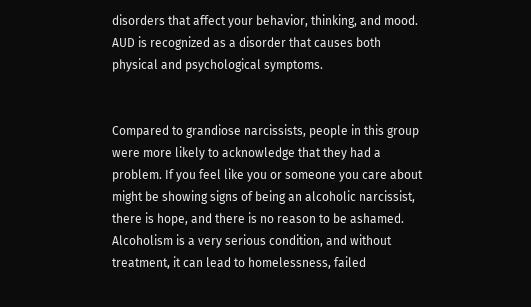disorders that affect your behavior, thinking, and mood. AUD is recognized as a disorder that causes both physical and psychological symptoms.


Compared to grandiose narcissists, people in this group were more likely to acknowledge that they had a problem. If you feel like you or someone you care about might be showing signs of being an alcoholic narcissist, there is hope, and there is no reason to be ashamed. Alcoholism is a very serious condition, and without treatment, it can lead to homelessness, failed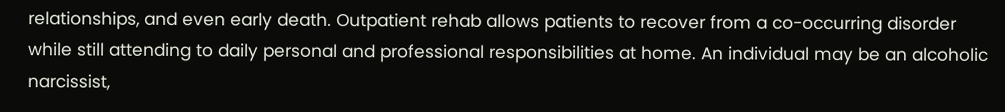relationships, and even early death. Outpatient rehab allows patients to recover from a co-occurring disorder while still attending to daily personal and professional responsibilities at home. An individual may be an alcoholic narcissist,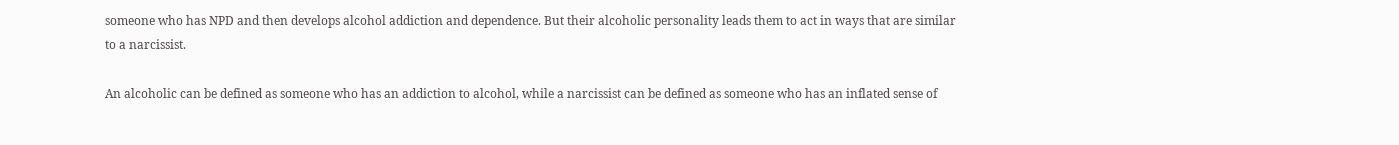someone who has NPD and then develops alcohol addiction and dependence. But their alcoholic personality leads them to act in ways that are similar to a narcissist.

An alcoholic can be defined as someone who has an addiction to alcohol, while a narcissist can be defined as someone who has an inflated sense of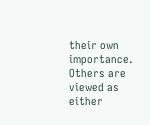their own importance. Others are viewed as either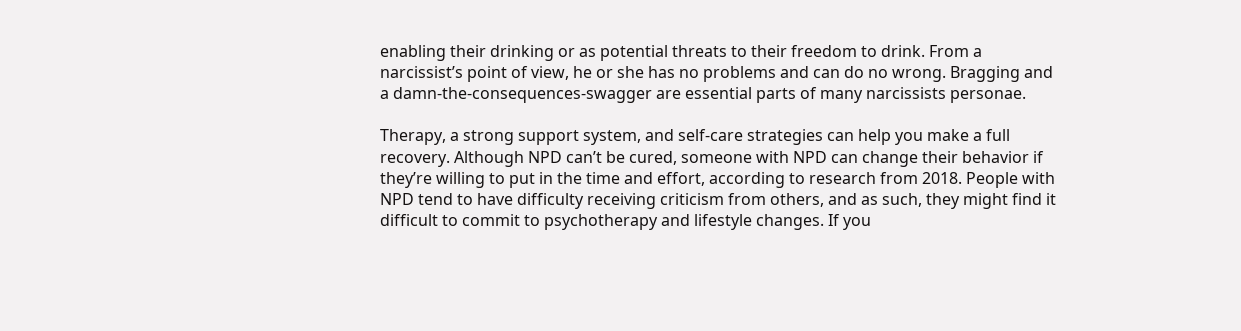enabling their drinking or as potential threats to their freedom to drink. From a narcissist’s point of view, he or she has no problems and can do no wrong. Bragging and a damn-the-consequences-swagger are essential parts of many narcissists personae.

Therapy, a strong support system, and self-care strategies can help you make a full recovery. Although NPD can’t be cured, someone with NPD can change their behavior if they’re willing to put in the time and effort, according to research from 2018. People with NPD tend to have difficulty receiving criticism from others, and as such, they might find it difficult to commit to psychotherapy and lifestyle changes. If you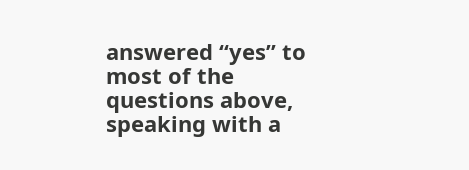answered “yes” to most of the questions above, speaking with a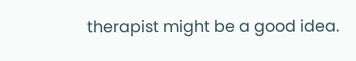therapist might be a good idea.